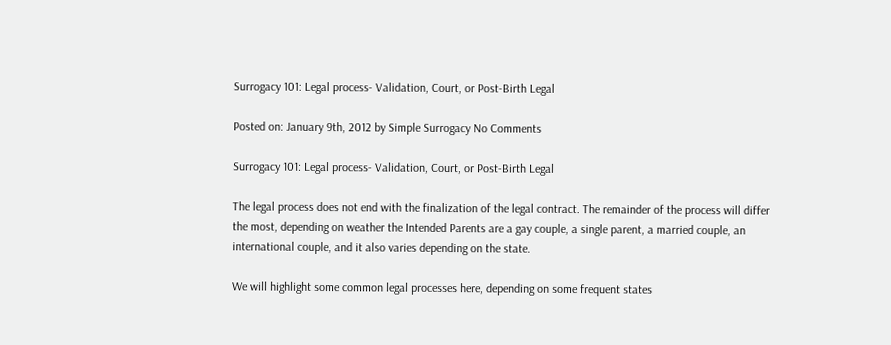Surrogacy 101: Legal process- Validation, Court, or Post-Birth Legal

Posted on: January 9th, 2012 by Simple Surrogacy No Comments

Surrogacy 101: Legal process- Validation, Court, or Post-Birth Legal

The legal process does not end with the finalization of the legal contract. The remainder of the process will differ the most, depending on weather the Intended Parents are a gay couple, a single parent, a married couple, an international couple, and it also varies depending on the state.

We will highlight some common legal processes here, depending on some frequent states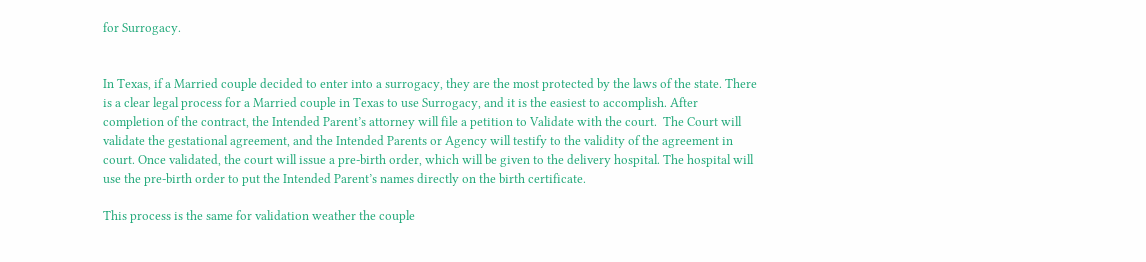for Surrogacy.


In Texas, if a Married couple decided to enter into a surrogacy, they are the most protected by the laws of the state. There is a clear legal process for a Married couple in Texas to use Surrogacy, and it is the easiest to accomplish. After completion of the contract, the Intended Parent’s attorney will file a petition to Validate with the court.  The Court will validate the gestational agreement, and the Intended Parents or Agency will testify to the validity of the agreement in court. Once validated, the court will issue a pre-birth order, which will be given to the delivery hospital. The hospital will use the pre-birth order to put the Intended Parent’s names directly on the birth certificate.

This process is the same for validation weather the couple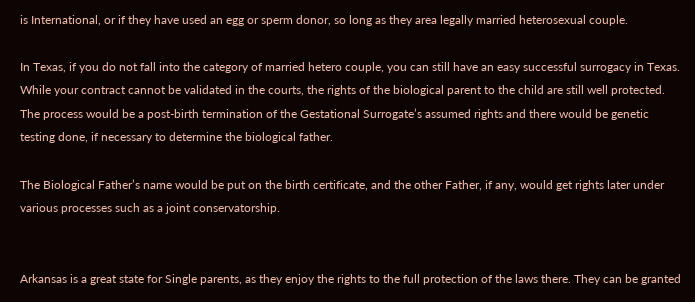is International, or if they have used an egg or sperm donor, so long as they area legally married heterosexual couple.

In Texas, if you do not fall into the category of married hetero couple, you can still have an easy successful surrogacy in Texas.  While your contract cannot be validated in the courts, the rights of the biological parent to the child are still well protected. The process would be a post-birth termination of the Gestational Surrogate’s assumed rights and there would be genetic testing done, if necessary to determine the biological father.

The Biological Father’s name would be put on the birth certificate, and the other Father, if any, would get rights later under various processes such as a joint conservatorship.


Arkansas is a great state for Single parents, as they enjoy the rights to the full protection of the laws there. They can be granted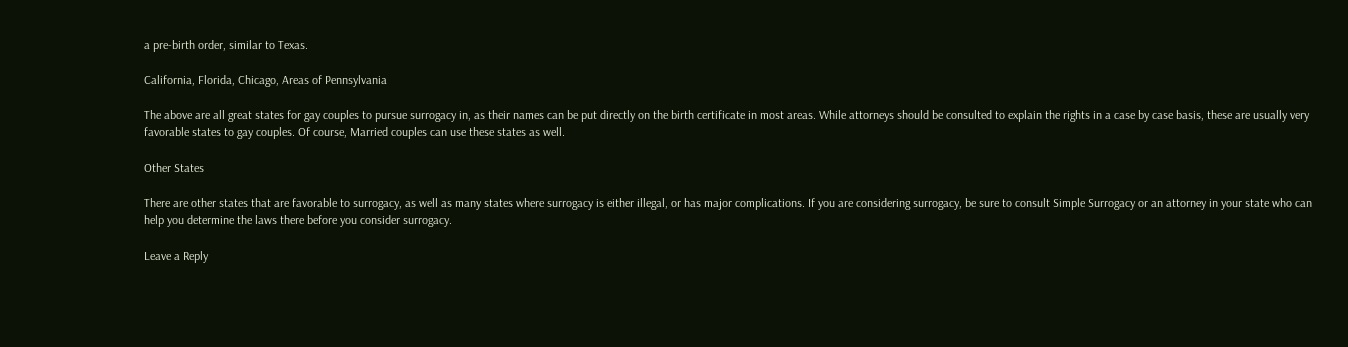a pre-birth order, similar to Texas.

California, Florida, Chicago, Areas of Pennsylvania

The above are all great states for gay couples to pursue surrogacy in, as their names can be put directly on the birth certificate in most areas. While attorneys should be consulted to explain the rights in a case by case basis, these are usually very favorable states to gay couples. Of course, Married couples can use these states as well.

Other States

There are other states that are favorable to surrogacy, as well as many states where surrogacy is either illegal, or has major complications. If you are considering surrogacy, be sure to consult Simple Surrogacy or an attorney in your state who can help you determine the laws there before you consider surrogacy.

Leave a Reply